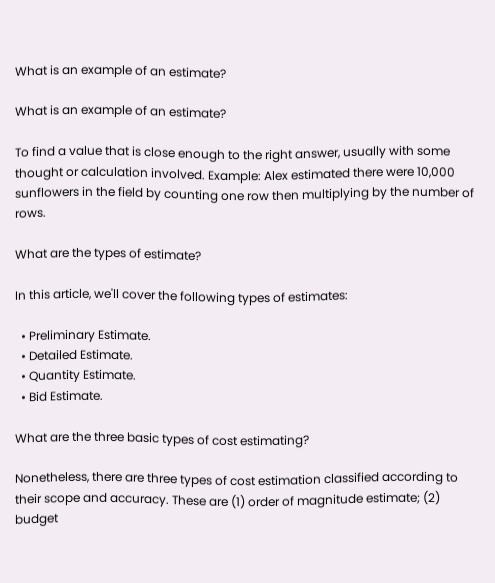What is an example of an estimate?

What is an example of an estimate?

To find a value that is close enough to the right answer, usually with some thought or calculation involved. Example: Alex estimated there were 10,000 sunflowers in the field by counting one row then multiplying by the number of rows.

What are the types of estimate?

In this article, we'll cover the following types of estimates:

  • Preliminary Estimate.
  • Detailed Estimate.
  • Quantity Estimate.
  • Bid Estimate.

What are the three basic types of cost estimating?

Nonetheless, there are three types of cost estimation classified according to their scope and accuracy. These are (1) order of magnitude estimate; (2) budget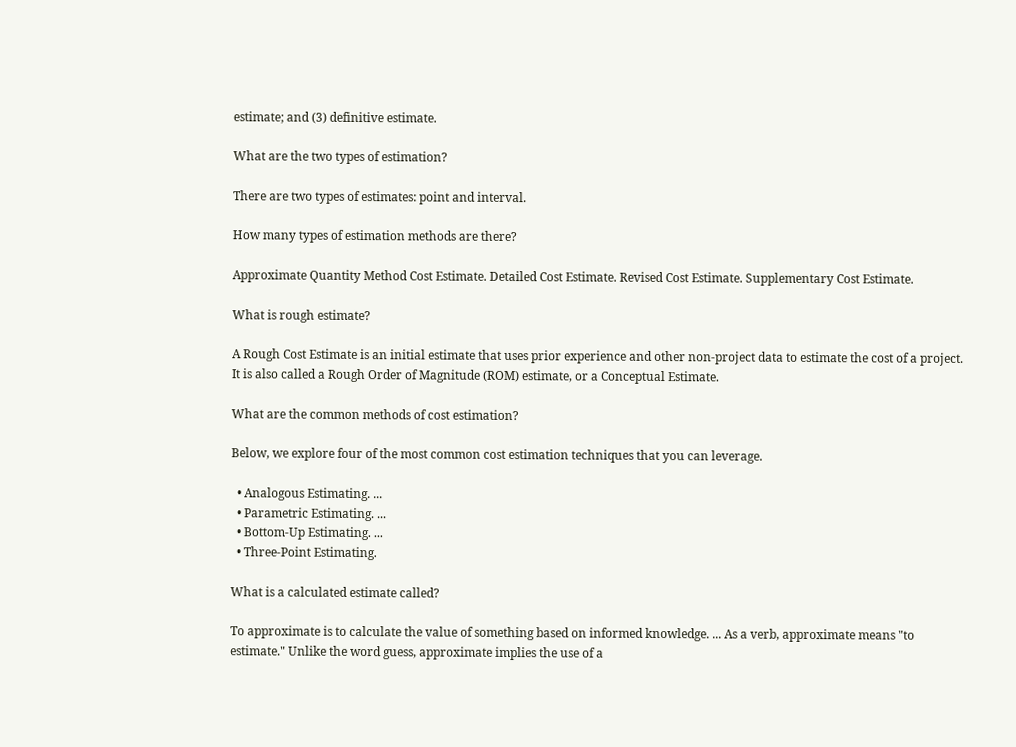estimate; and (3) definitive estimate.

What are the two types of estimation?

There are two types of estimates: point and interval.

How many types of estimation methods are there?

Approximate Quantity Method Cost Estimate. Detailed Cost Estimate. Revised Cost Estimate. Supplementary Cost Estimate.

What is rough estimate?

A Rough Cost Estimate is an initial estimate that uses prior experience and other non-project data to estimate the cost of a project. It is also called a Rough Order of Magnitude (ROM) estimate, or a Conceptual Estimate.

What are the common methods of cost estimation?

Below, we explore four of the most common cost estimation techniques that you can leverage.

  • Analogous Estimating. ...
  • Parametric Estimating. ...
  • Bottom-Up Estimating. ...
  • Three-Point Estimating.

What is a calculated estimate called?

To approximate is to calculate the value of something based on informed knowledge. ... As a verb, approximate means "to estimate." Unlike the word guess, approximate implies the use of a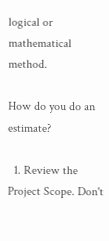logical or mathematical method.

How do you do an estimate?

  1. Review the Project Scope. Don't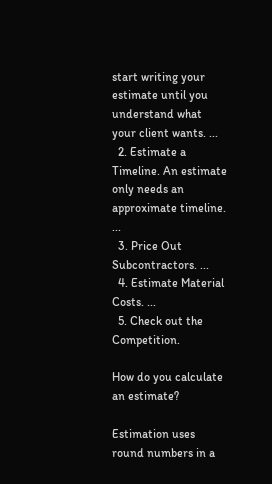start writing your estimate until you understand what your client wants. ...
  2. Estimate a Timeline. An estimate only needs an approximate timeline. ...
  3. Price Out Subcontractors. ...
  4. Estimate Material Costs. ...
  5. Check out the Competition.

How do you calculate an estimate?

Estimation uses round numbers in a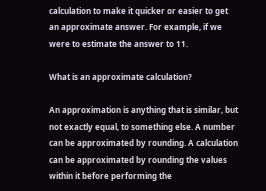calculation to make it quicker or easier to get an approximate answer. For example, if we were to estimate the answer to 11.

What is an approximate calculation?

An approximation is anything that is similar, but not exactly equal, to something else. A number can be approximated by rounding. A calculation can be approximated by rounding the values within it before performing the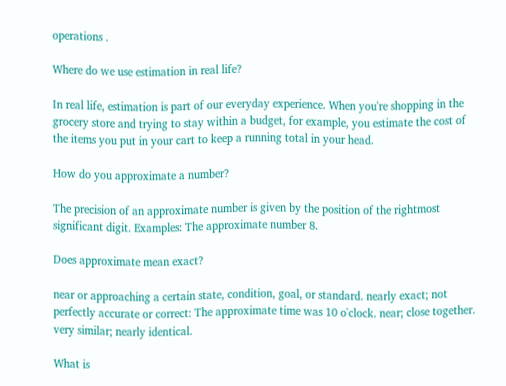operations .

Where do we use estimation in real life?

In real life, estimation is part of our everyday experience. When you're shopping in the grocery store and trying to stay within a budget, for example, you estimate the cost of the items you put in your cart to keep a running total in your head.

How do you approximate a number?

The precision of an approximate number is given by the position of the rightmost significant digit. Examples: The approximate number 8.

Does approximate mean exact?

near or approaching a certain state, condition, goal, or standard. nearly exact; not perfectly accurate or correct: The approximate time was 10 o'clock. near; close together. very similar; nearly identical.

What is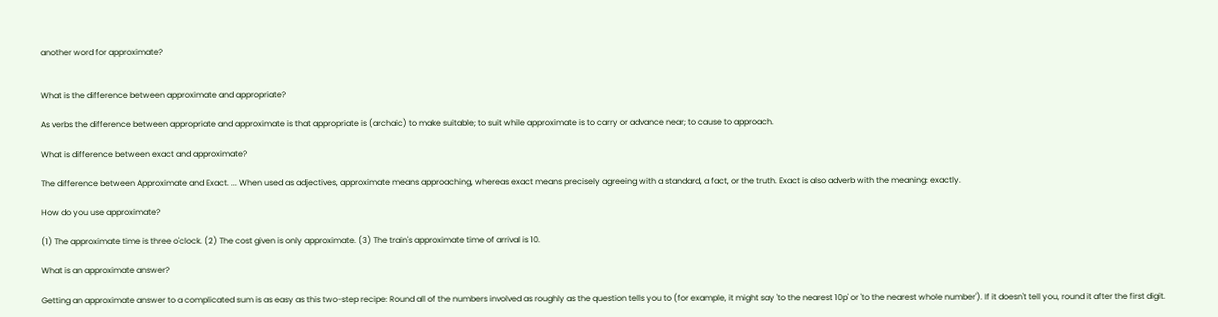another word for approximate?


What is the difference between approximate and appropriate?

As verbs the difference between appropriate and approximate is that appropriate is (archaic) to make suitable; to suit while approximate is to carry or advance near; to cause to approach.

What is difference between exact and approximate?

The difference between Approximate and Exact. ... When used as adjectives, approximate means approaching, whereas exact means precisely agreeing with a standard, a fact, or the truth. Exact is also adverb with the meaning: exactly.

How do you use approximate?

(1) The approximate time is three o'clock. (2) The cost given is only approximate. (3) The train's approximate time of arrival is 10.

What is an approximate answer?

Getting an approximate answer to a complicated sum is as easy as this two-step recipe: Round all of the numbers involved as roughly as the question tells you to (for example, it might say 'to the nearest 10p' or 'to the nearest whole number'). If it doesn't tell you, round it after the first digit.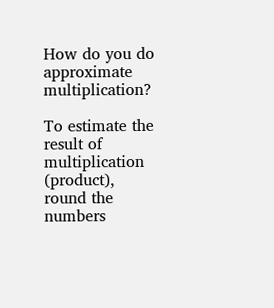How do you do approximate multiplication?

To estimate the result of multiplication (product), round the numbers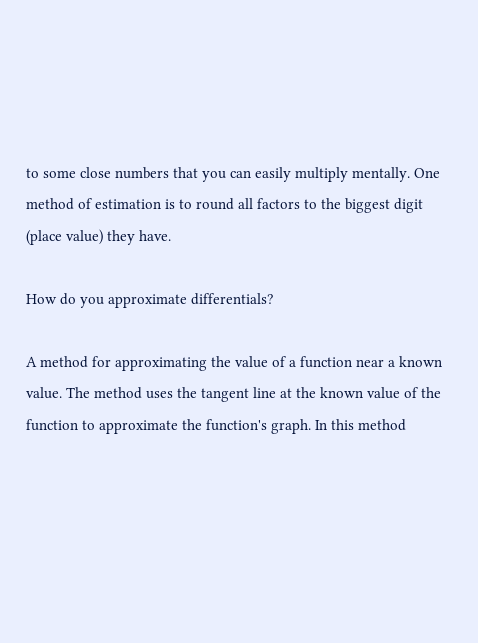to some close numbers that you can easily multiply mentally. One method of estimation is to round all factors to the biggest digit (place value) they have.

How do you approximate differentials?

A method for approximating the value of a function near a known value. The method uses the tangent line at the known value of the function to approximate the function's graph. In this method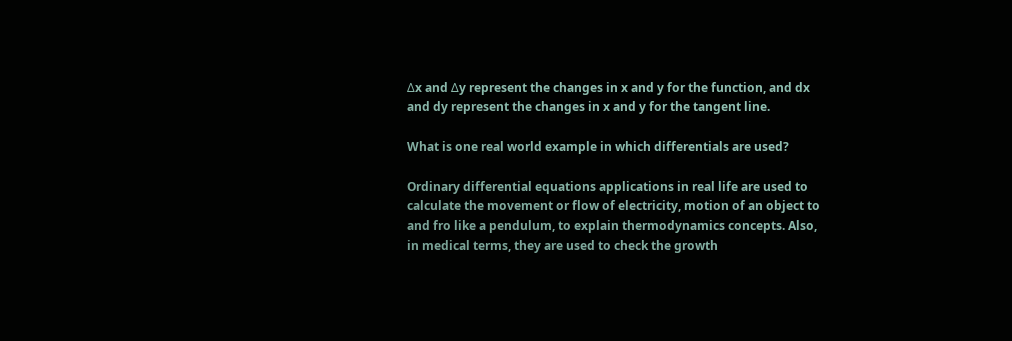Δx and Δy represent the changes in x and y for the function, and dx and dy represent the changes in x and y for the tangent line.

What is one real world example in which differentials are used?

Ordinary differential equations applications in real life are used to calculate the movement or flow of electricity, motion of an object to and fro like a pendulum, to explain thermodynamics concepts. Also, in medical terms, they are used to check the growth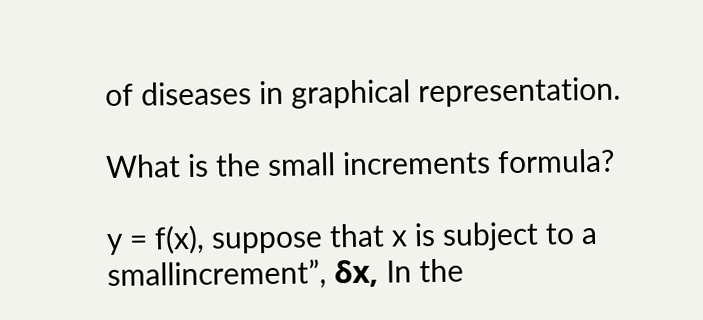of diseases in graphical representation.

What is the small increments formula?

y = f(x), suppose that x is subject to a smallincrement”, δx, In the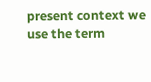present context we use the term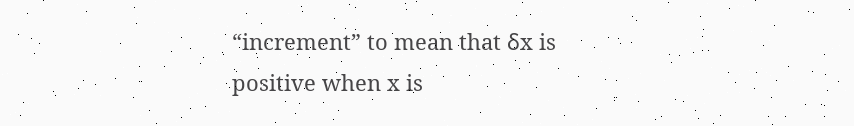“increment” to mean that δx is positive when x is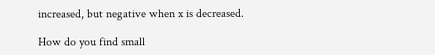increased, but negative when x is decreased.

How do you find small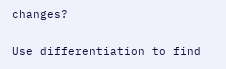changes?

Use differentiation to find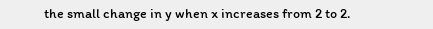the small change in y when x increases from 2 to 2.